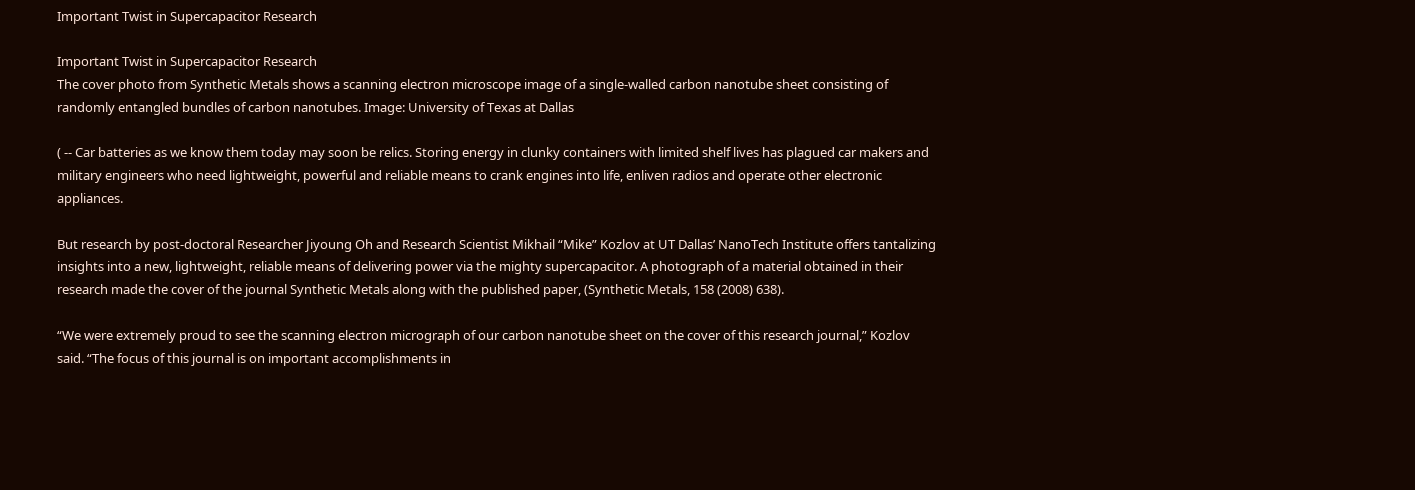Important Twist in Supercapacitor Research

Important Twist in Supercapacitor Research
The cover photo from Synthetic Metals shows a scanning electron microscope image of a single-walled carbon nanotube sheet consisting of randomly entangled bundles of carbon nanotubes. Image: University of Texas at Dallas

( -- Car batteries as we know them today may soon be relics. Storing energy in clunky containers with limited shelf lives has plagued car makers and military engineers who need lightweight, powerful and reliable means to crank engines into life, enliven radios and operate other electronic appliances.

But research by post-doctoral Researcher Jiyoung Oh and Research Scientist Mikhail “Mike” Kozlov at UT Dallas’ NanoTech Institute offers tantalizing insights into a new, lightweight, reliable means of delivering power via the mighty supercapacitor. A photograph of a material obtained in their research made the cover of the journal Synthetic Metals along with the published paper, (Synthetic Metals, 158 (2008) 638).

“We were extremely proud to see the scanning electron micrograph of our carbon nanotube sheet on the cover of this research journal,” Kozlov said. “The focus of this journal is on important accomplishments in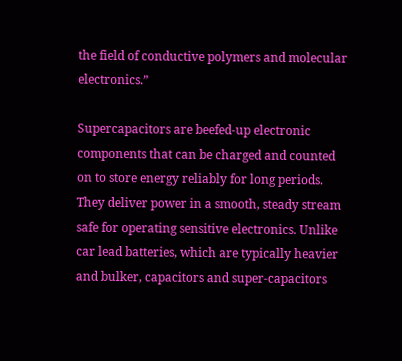the field of conductive polymers and molecular electronics.”

Supercapacitors are beefed-up electronic components that can be charged and counted on to store energy reliably for long periods. They deliver power in a smooth, steady stream safe for operating sensitive electronics. Unlike car lead batteries, which are typically heavier and bulker, capacitors and super-capacitors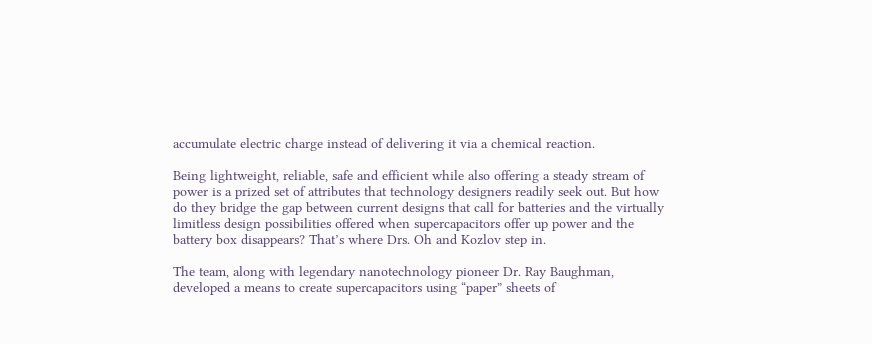accumulate electric charge instead of delivering it via a chemical reaction.

Being lightweight, reliable, safe and efficient while also offering a steady stream of power is a prized set of attributes that technology designers readily seek out. But how do they bridge the gap between current designs that call for batteries and the virtually limitless design possibilities offered when supercapacitors offer up power and the battery box disappears? That’s where Drs. Oh and Kozlov step in.

The team, along with legendary nanotechnology pioneer Dr. Ray Baughman, developed a means to create supercapacitors using “paper” sheets of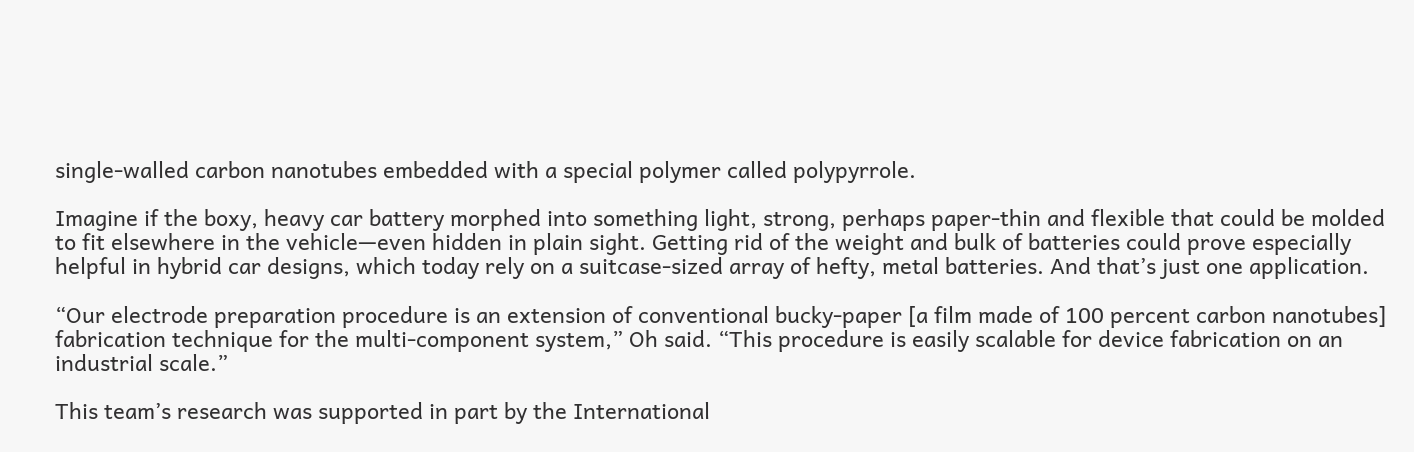single-walled carbon nanotubes embedded with a special polymer called polypyrrole.

Imagine if the boxy, heavy car battery morphed into something light, strong, perhaps paper-thin and flexible that could be molded to fit elsewhere in the vehicle—even hidden in plain sight. Getting rid of the weight and bulk of batteries could prove especially helpful in hybrid car designs, which today rely on a suitcase-sized array of hefty, metal batteries. And that’s just one application.

“Our electrode preparation procedure is an extension of conventional bucky-paper [a film made of 100 percent carbon nanotubes] fabrication technique for the multi-component system,” Oh said. “This procedure is easily scalable for device fabrication on an industrial scale.”

This team’s research was supported in part by the International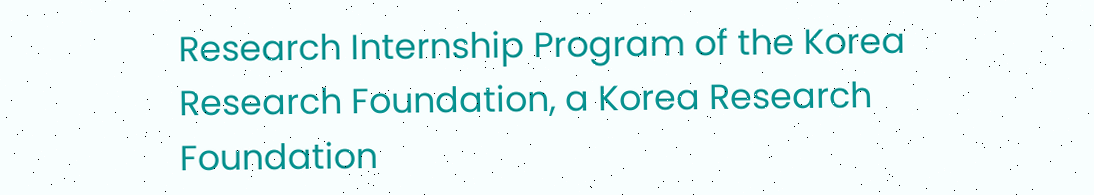Research Internship Program of the Korea Research Foundation, a Korea Research Foundation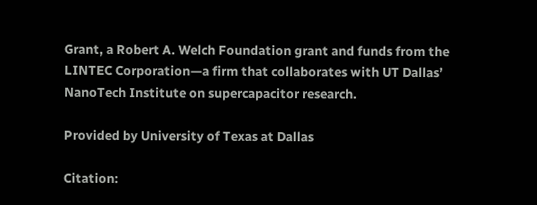Grant, a Robert A. Welch Foundation grant and funds from the LINTEC Corporation—a firm that collaborates with UT Dallas’ NanoTech Institute on supercapacitor research.

Provided by University of Texas at Dallas

Citation: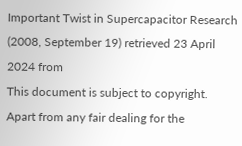Important Twist in Supercapacitor Research (2008, September 19) retrieved 23 April 2024 from
This document is subject to copyright. Apart from any fair dealing for the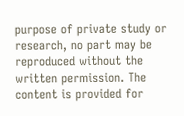purpose of private study or research, no part may be reproduced without the written permission. The content is provided for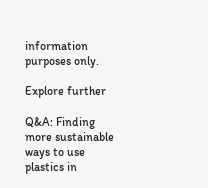information purposes only.

Explore further

Q&A: Finding more sustainable ways to use plastics in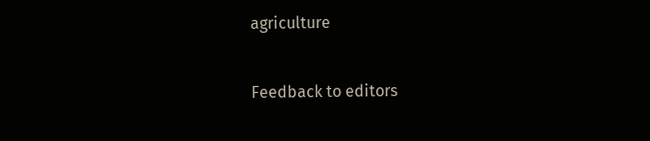agriculture


Feedback to editors